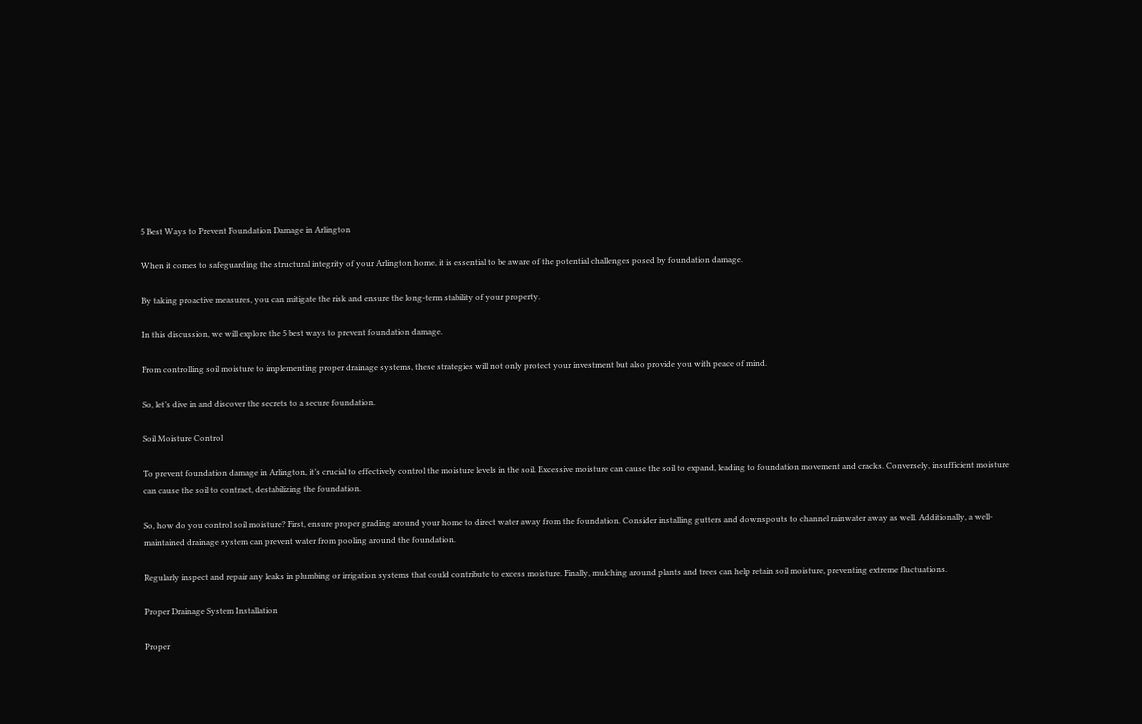5 Best Ways to Prevent Foundation Damage in Arlington

When it comes to safeguarding the structural integrity of your Arlington home, it is essential to be aware of the potential challenges posed by foundation damage.

By taking proactive measures, you can mitigate the risk and ensure the long-term stability of your property.

In this discussion, we will explore the 5 best ways to prevent foundation damage.

From controlling soil moisture to implementing proper drainage systems, these strategies will not only protect your investment but also provide you with peace of mind.

So, let’s dive in and discover the secrets to a secure foundation.

Soil Moisture Control

To prevent foundation damage in Arlington, it’s crucial to effectively control the moisture levels in the soil. Excessive moisture can cause the soil to expand, leading to foundation movement and cracks. Conversely, insufficient moisture can cause the soil to contract, destabilizing the foundation.

So, how do you control soil moisture? First, ensure proper grading around your home to direct water away from the foundation. Consider installing gutters and downspouts to channel rainwater away as well. Additionally, a well-maintained drainage system can prevent water from pooling around the foundation.

Regularly inspect and repair any leaks in plumbing or irrigation systems that could contribute to excess moisture. Finally, mulching around plants and trees can help retain soil moisture, preventing extreme fluctuations.

Proper Drainage System Installation

Proper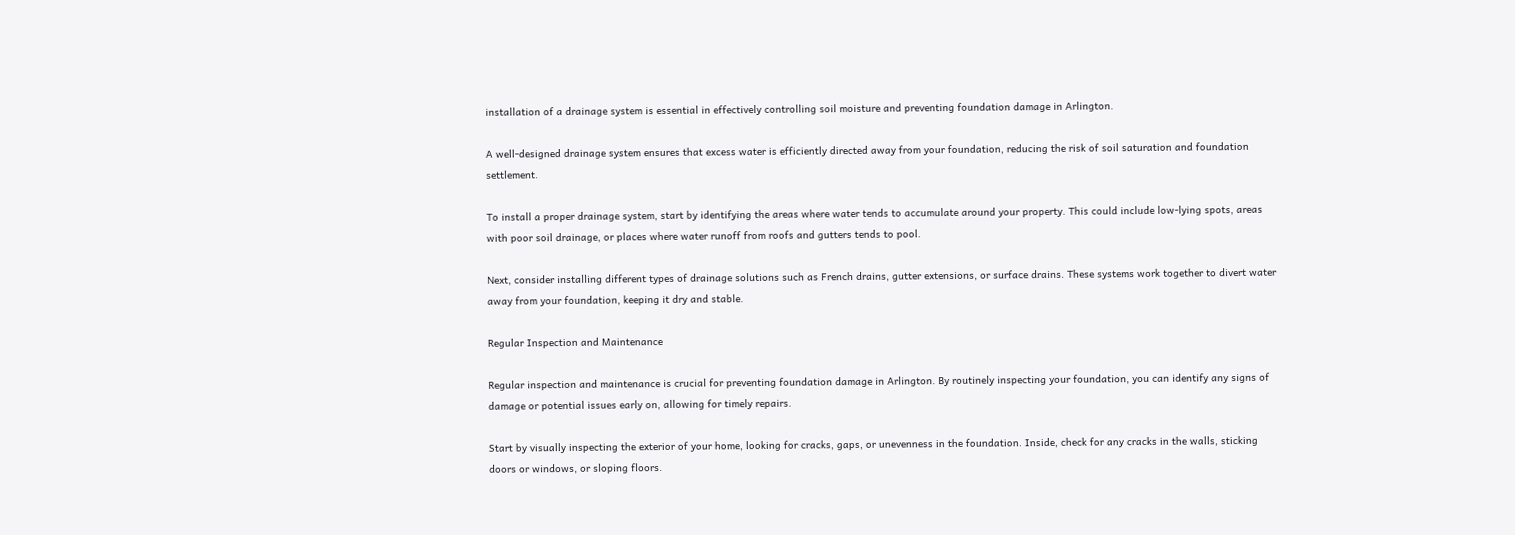installation of a drainage system is essential in effectively controlling soil moisture and preventing foundation damage in Arlington.

A well-designed drainage system ensures that excess water is efficiently directed away from your foundation, reducing the risk of soil saturation and foundation settlement.

To install a proper drainage system, start by identifying the areas where water tends to accumulate around your property. This could include low-lying spots, areas with poor soil drainage, or places where water runoff from roofs and gutters tends to pool.

Next, consider installing different types of drainage solutions such as French drains, gutter extensions, or surface drains. These systems work together to divert water away from your foundation, keeping it dry and stable.

Regular Inspection and Maintenance

Regular inspection and maintenance is crucial for preventing foundation damage in Arlington. By routinely inspecting your foundation, you can identify any signs of damage or potential issues early on, allowing for timely repairs.

Start by visually inspecting the exterior of your home, looking for cracks, gaps, or unevenness in the foundation. Inside, check for any cracks in the walls, sticking doors or windows, or sloping floors.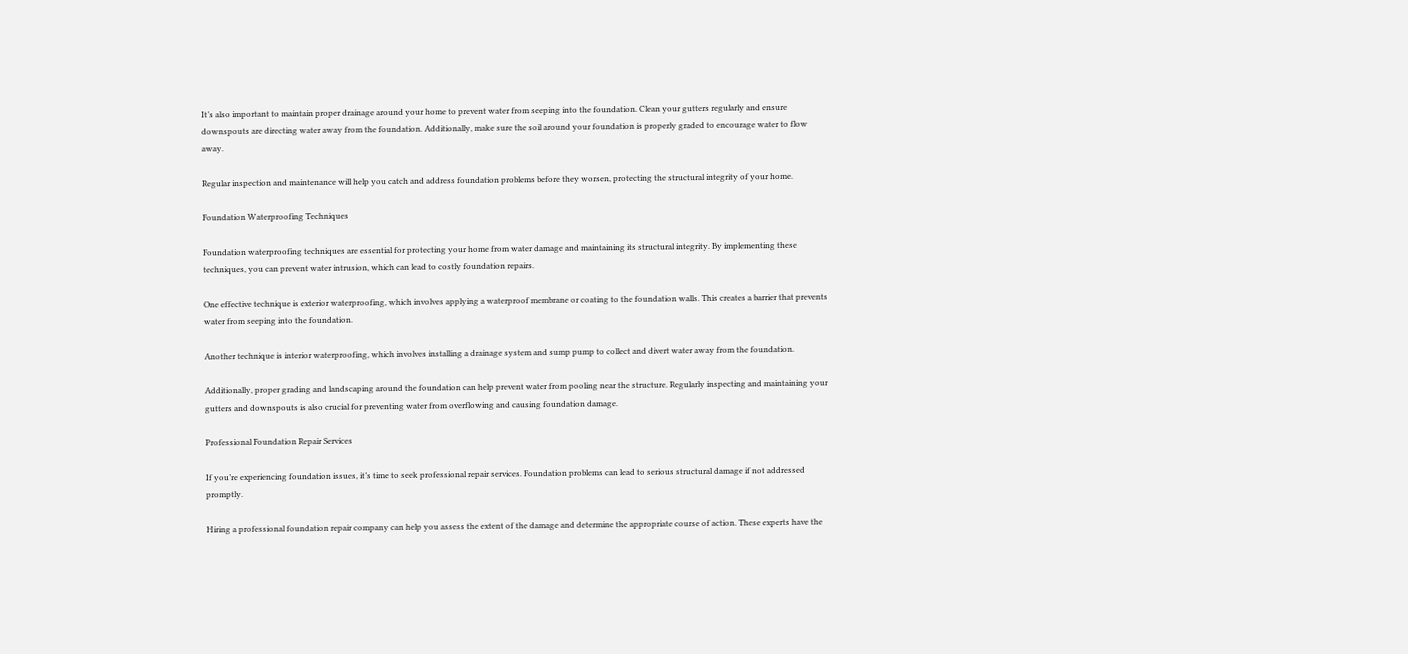It’s also important to maintain proper drainage around your home to prevent water from seeping into the foundation. Clean your gutters regularly and ensure downspouts are directing water away from the foundation. Additionally, make sure the soil around your foundation is properly graded to encourage water to flow away.

Regular inspection and maintenance will help you catch and address foundation problems before they worsen, protecting the structural integrity of your home.

Foundation Waterproofing Techniques

Foundation waterproofing techniques are essential for protecting your home from water damage and maintaining its structural integrity. By implementing these techniques, you can prevent water intrusion, which can lead to costly foundation repairs.

One effective technique is exterior waterproofing, which involves applying a waterproof membrane or coating to the foundation walls. This creates a barrier that prevents water from seeping into the foundation.

Another technique is interior waterproofing, which involves installing a drainage system and sump pump to collect and divert water away from the foundation.

Additionally, proper grading and landscaping around the foundation can help prevent water from pooling near the structure. Regularly inspecting and maintaining your gutters and downspouts is also crucial for preventing water from overflowing and causing foundation damage.

Professional Foundation Repair Services

If you’re experiencing foundation issues, it’s time to seek professional repair services. Foundation problems can lead to serious structural damage if not addressed promptly.

Hiring a professional foundation repair company can help you assess the extent of the damage and determine the appropriate course of action. These experts have the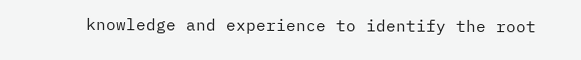knowledge and experience to identify the root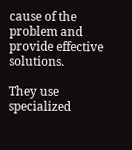cause of the problem and provide effective solutions.

They use specialized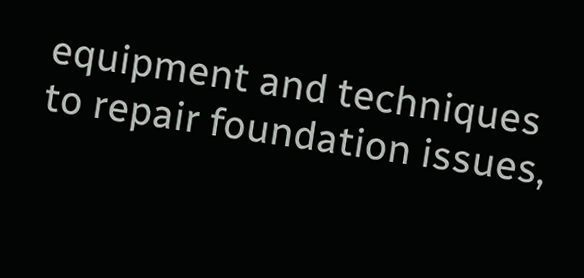equipment and techniques to repair foundation issues,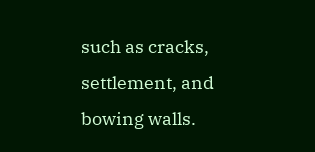such as cracks, settlement, and bowing walls.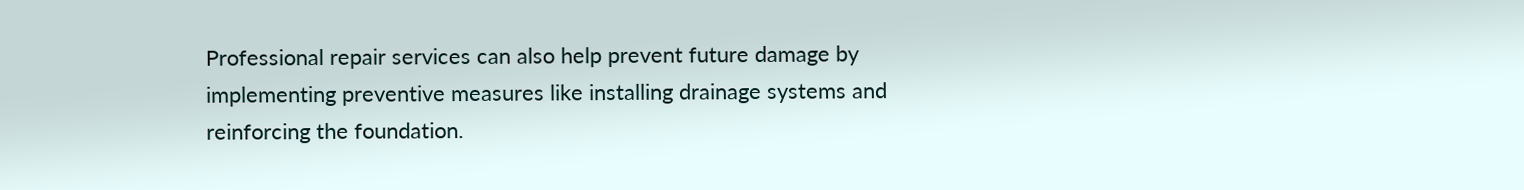Professional repair services can also help prevent future damage by implementing preventive measures like installing drainage systems and reinforcing the foundation.